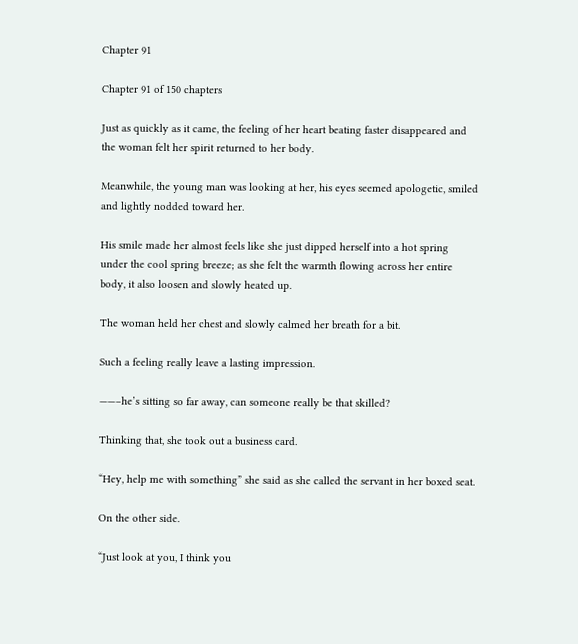Chapter 91

Chapter 91 of 150 chapters

Just as quickly as it came, the feeling of her heart beating faster disappeared and the woman felt her spirit returned to her body.

Meanwhile, the young man was looking at her, his eyes seemed apologetic, smiled and lightly nodded toward her.

His smile made her almost feels like she just dipped herself into a hot spring under the cool spring breeze; as she felt the warmth flowing across her entire body, it also loosen and slowly heated up.

The woman held her chest and slowly calmed her breath for a bit.

Such a feeling really leave a lasting impression.

——–he’s sitting so far away, can someone really be that skilled?

Thinking that, she took out a business card.

“Hey, help me with something” she said as she called the servant in her boxed seat.

On the other side.

“Just look at you, I think you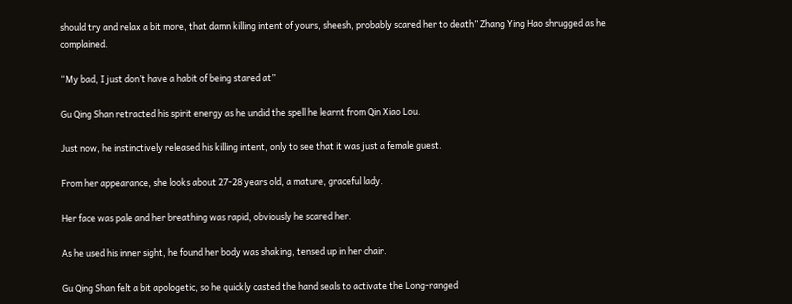should try and relax a bit more, that damn killing intent of yours, sheesh, probably scared her to death” Zhang Ying Hao shrugged as he complained.

“My bad, I just don’t have a habit of being stared at”

Gu Qing Shan retracted his spirit energy as he undid the spell he learnt from Qin Xiao Lou.

Just now, he instinctively released his killing intent, only to see that it was just a female guest.

From her appearance, she looks about 27-28 years old, a mature, graceful lady.

Her face was pale and her breathing was rapid, obviously he scared her.

As he used his inner sight, he found her body was shaking, tensed up in her chair.

Gu Qing Shan felt a bit apologetic, so he quickly casted the hand seals to activate the Long-ranged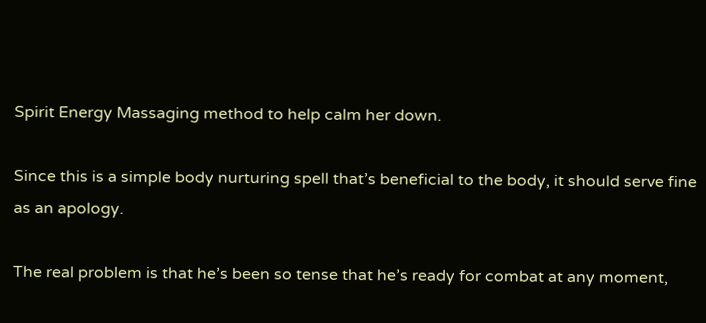Spirit Energy Massaging method to help calm her down.

Since this is a simple body nurturing spell that’s beneficial to the body, it should serve fine as an apology.

The real problem is that he’s been so tense that he’s ready for combat at any moment,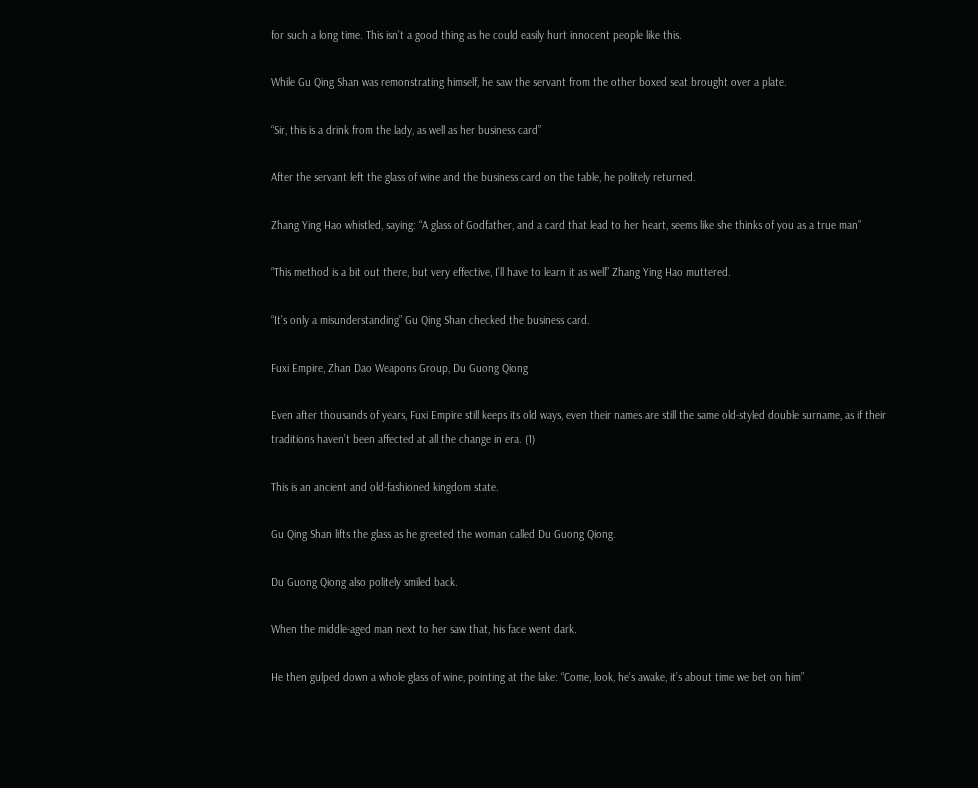for such a long time. This isn’t a good thing as he could easily hurt innocent people like this.

While Gu Qing Shan was remonstrating himself, he saw the servant from the other boxed seat brought over a plate.

“Sir, this is a drink from the lady, as well as her business card”

After the servant left the glass of wine and the business card on the table, he politely returned.

Zhang Ying Hao whistled, saying: “A glass of Godfather, and a card that lead to her heart, seems like she thinks of you as a true man”

“This method is a bit out there, but very effective, I’ll have to learn it as well” Zhang Ying Hao muttered.

“It’s only a misunderstanding” Gu Qing Shan checked the business card.

Fuxi Empire, Zhan Dao Weapons Group, Du Guong Qiong

Even after thousands of years, Fuxi Empire still keeps its old ways, even their names are still the same old-styled double surname, as if their traditions haven’t been affected at all the change in era. (1)

This is an ancient and old-fashioned kingdom state.

Gu Qing Shan lifts the glass as he greeted the woman called Du Guong Qiong.

Du Guong Qiong also politely smiled back.

When the middle-aged man next to her saw that, his face went dark.

He then gulped down a whole glass of wine, pointing at the lake: “Come, look, he’s awake, it’s about time we bet on him”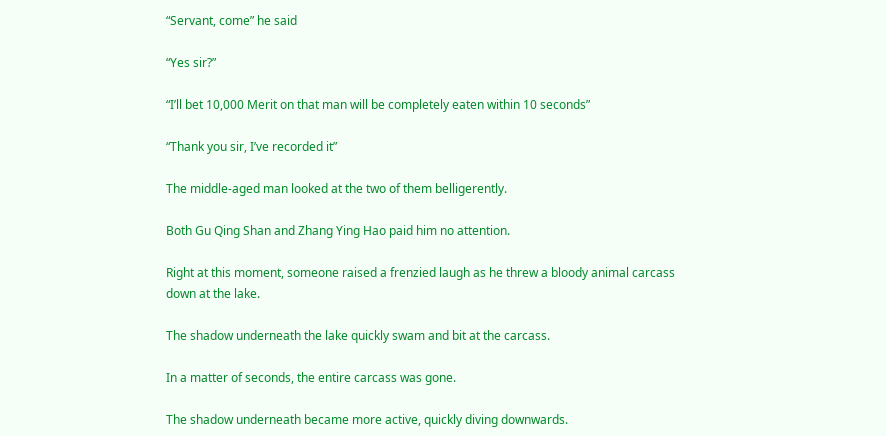“Servant, come” he said

“Yes sir?”

“I’ll bet 10,000 Merit on that man will be completely eaten within 10 seconds”

“Thank you sir, I’ve recorded it”

The middle-aged man looked at the two of them belligerently.

Both Gu Qing Shan and Zhang Ying Hao paid him no attention.

Right at this moment, someone raised a frenzied laugh as he threw a bloody animal carcass down at the lake.

The shadow underneath the lake quickly swam and bit at the carcass.

In a matter of seconds, the entire carcass was gone.

The shadow underneath became more active, quickly diving downwards.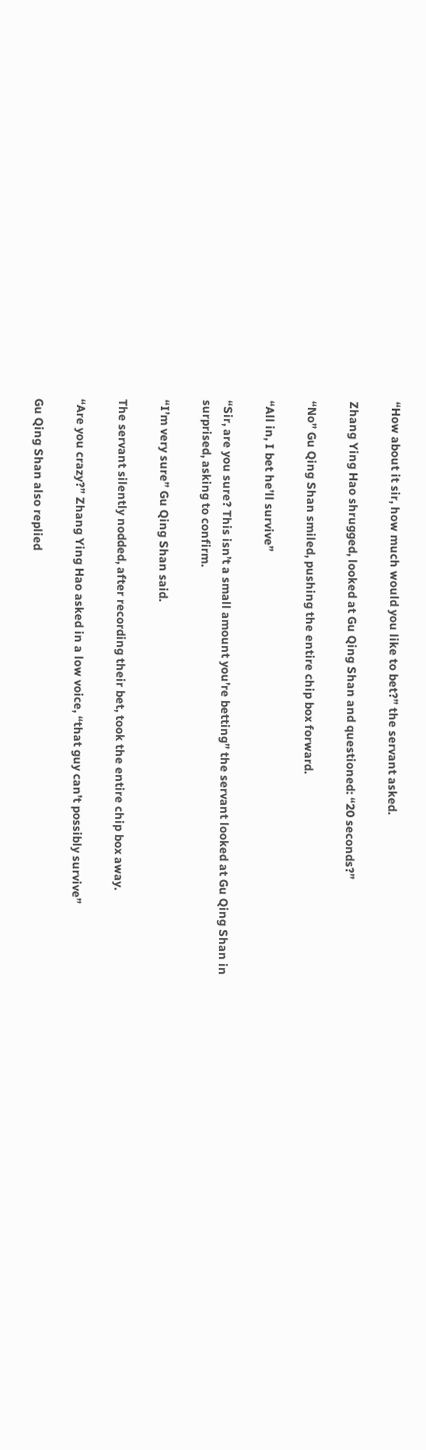“How about it sir, how much would you like to bet?” the servant asked.

Zhang Ying Hao shrugged, looked at Gu Qing Shan and questioned: “20 seconds?”

“No” Gu Qing Shan smiled, pushing the entire chip box forward.

“All in, I bet he’ll survive”

“Sir, are you sure? This isn’t a small amount you’re betting” the servant looked at Gu Qing Shan in surprised, asking to confirm.

“I’m very sure” Gu Qing Shan said.

The servant silently nodded, after recording their bet, took the entire chip box away.

“Are you crazy?” Zhang Ying Hao asked in a low voice, “that guy can’t possibly survive”

Gu Qing Shan also replied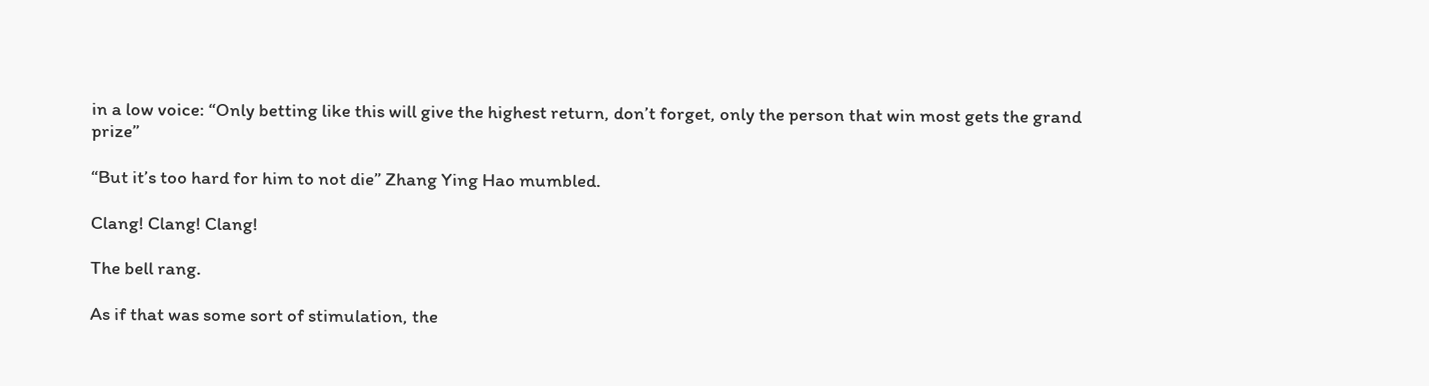in a low voice: “Only betting like this will give the highest return, don’t forget, only the person that win most gets the grand prize”

“But it’s too hard for him to not die” Zhang Ying Hao mumbled.

Clang! Clang! Clang!

The bell rang.

As if that was some sort of stimulation, the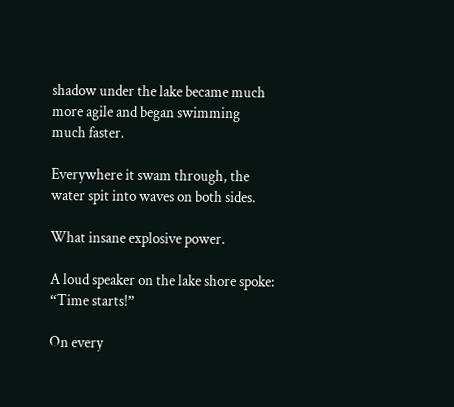shadow under the lake became much more agile and began swimming much faster.

Everywhere it swam through, the water spit into waves on both sides.

What insane explosive power.

A loud speaker on the lake shore spoke: “Time starts!”

On every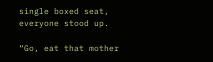single boxed seat, everyone stood up.

“Go, eat that mother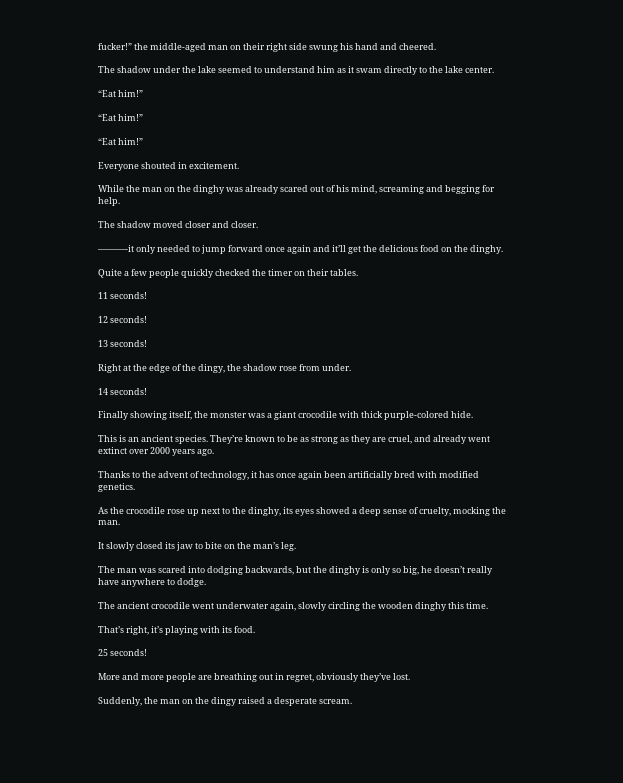fucker!” the middle-aged man on their right side swung his hand and cheered.

The shadow under the lake seemed to understand him as it swam directly to the lake center.

“Eat him!”

“Eat him!”

“Eat him!”

Everyone shouted in excitement.

While the man on the dinghy was already scared out of his mind, screaming and begging for help.

The shadow moved closer and closer.

———-it only needed to jump forward once again and it’ll get the delicious food on the dinghy.

Quite a few people quickly checked the timer on their tables.

11 seconds!

12 seconds!

13 seconds!

Right at the edge of the dingy, the shadow rose from under.

14 seconds!

Finally showing itself, the monster was a giant crocodile with thick purple-colored hide.

This is an ancient species. They’re known to be as strong as they are cruel, and already went extinct over 2000 years ago.

Thanks to the advent of technology, it has once again been artificially bred with modified genetics.

As the crocodile rose up next to the dinghy, its eyes showed a deep sense of cruelty, mocking the man.

It slowly closed its jaw to bite on the man’s leg.

The man was scared into dodging backwards, but the dinghy is only so big, he doesn’t really have anywhere to dodge.

The ancient crocodile went underwater again, slowly circling the wooden dinghy this time.

That’s right, it’s playing with its food.

25 seconds!

More and more people are breathing out in regret, obviously they’ve lost.

Suddenly, the man on the dingy raised a desperate scream.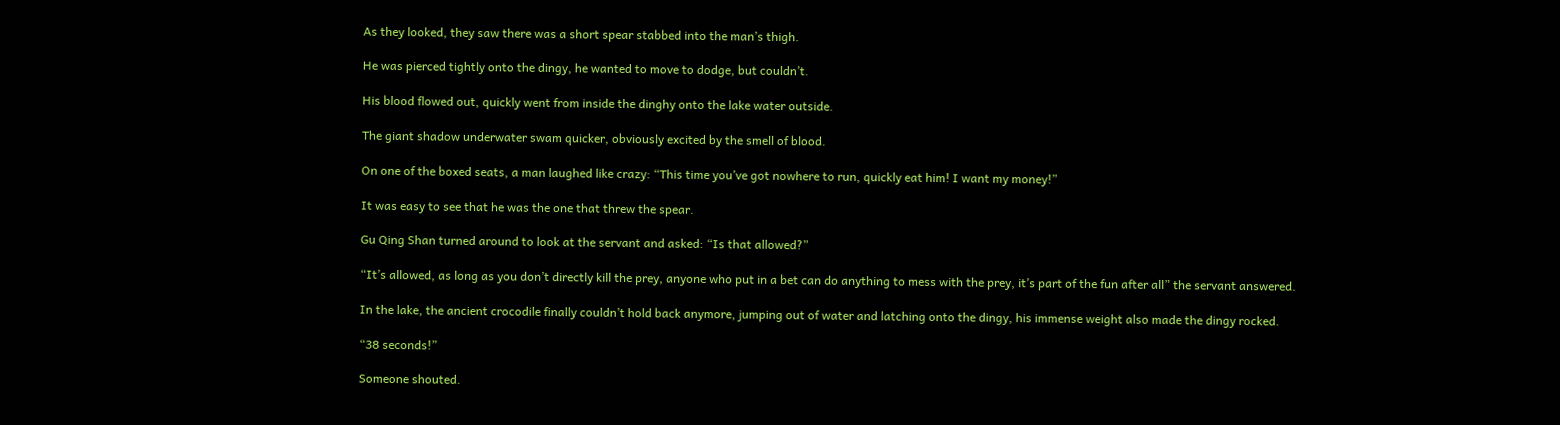As they looked, they saw there was a short spear stabbed into the man’s thigh.

He was pierced tightly onto the dingy, he wanted to move to dodge, but couldn’t.

His blood flowed out, quickly went from inside the dinghy onto the lake water outside.

The giant shadow underwater swam quicker, obviously excited by the smell of blood.

On one of the boxed seats, a man laughed like crazy: “This time you’ve got nowhere to run, quickly eat him! I want my money!”

It was easy to see that he was the one that threw the spear.

Gu Qing Shan turned around to look at the servant and asked: “Is that allowed?”

“It’s allowed, as long as you don’t directly kill the prey, anyone who put in a bet can do anything to mess with the prey, it’s part of the fun after all” the servant answered.

In the lake, the ancient crocodile finally couldn’t hold back anymore, jumping out of water and latching onto the dingy, his immense weight also made the dingy rocked.

“38 seconds!”

Someone shouted.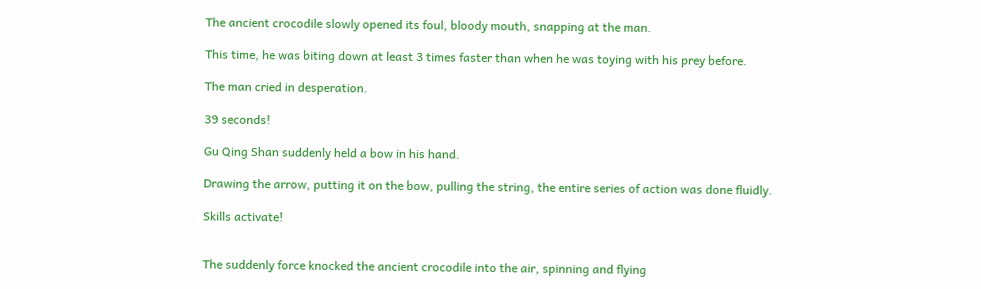The ancient crocodile slowly opened its foul, bloody mouth, snapping at the man.

This time, he was biting down at least 3 times faster than when he was toying with his prey before.

The man cried in desperation.

39 seconds!

Gu Qing Shan suddenly held a bow in his hand.

Drawing the arrow, putting it on the bow, pulling the string, the entire series of action was done fluidly.

Skills activate!


The suddenly force knocked the ancient crocodile into the air, spinning and flying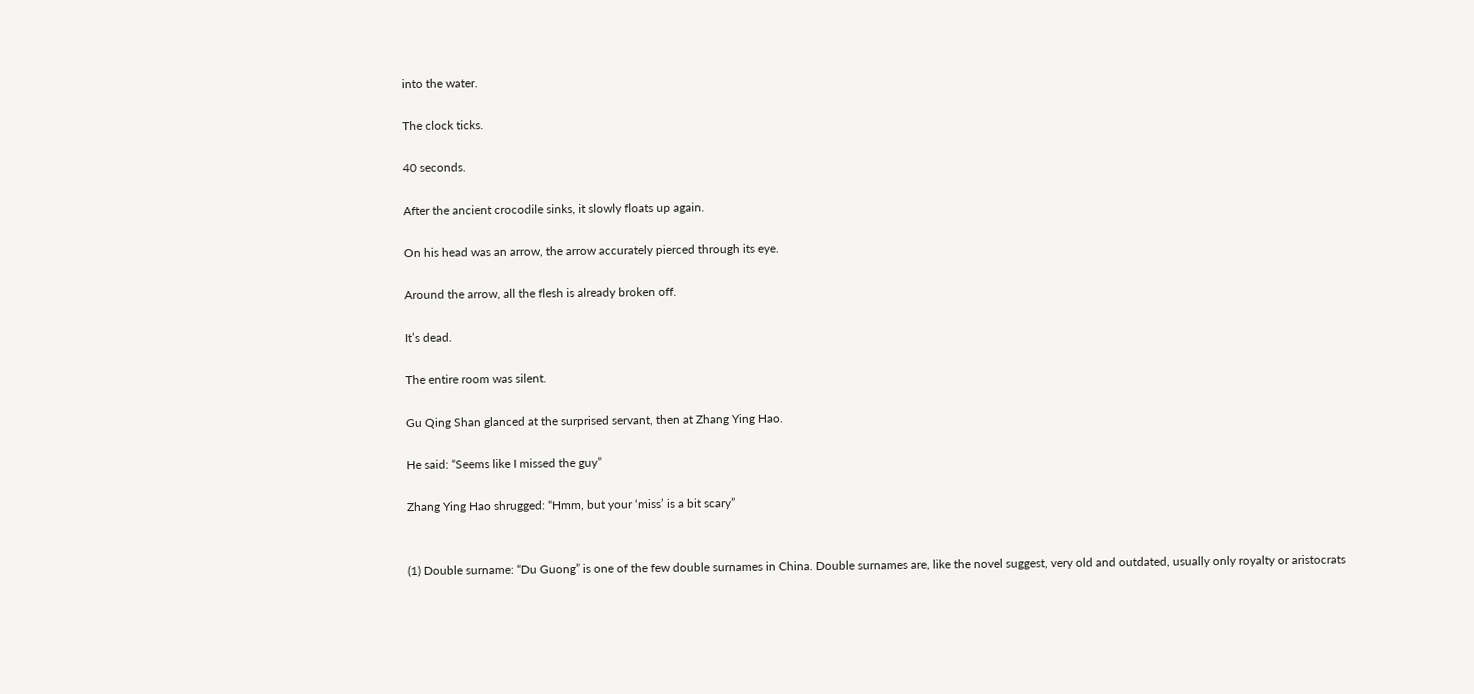into the water.

The clock ticks.

40 seconds.

After the ancient crocodile sinks, it slowly floats up again.

On his head was an arrow, the arrow accurately pierced through its eye.

Around the arrow, all the flesh is already broken off.

It’s dead.

The entire room was silent.

Gu Qing Shan glanced at the surprised servant, then at Zhang Ying Hao.

He said: “Seems like I missed the guy”

Zhang Ying Hao shrugged: “Hmm, but your ‘miss’ is a bit scary”


(1) Double surname: “Du Guong” is one of the few double surnames in China. Double surnames are, like the novel suggest, very old and outdated, usually only royalty or aristocrats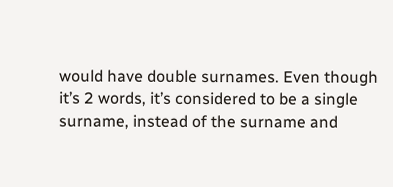would have double surnames. Even though it’s 2 words, it’s considered to be a single surname, instead of the surname and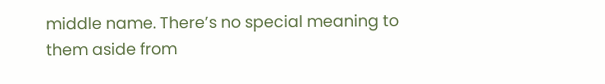middle name. There’s no special meaning to them aside from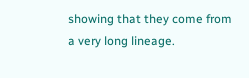showing that they come from a very long lineage.